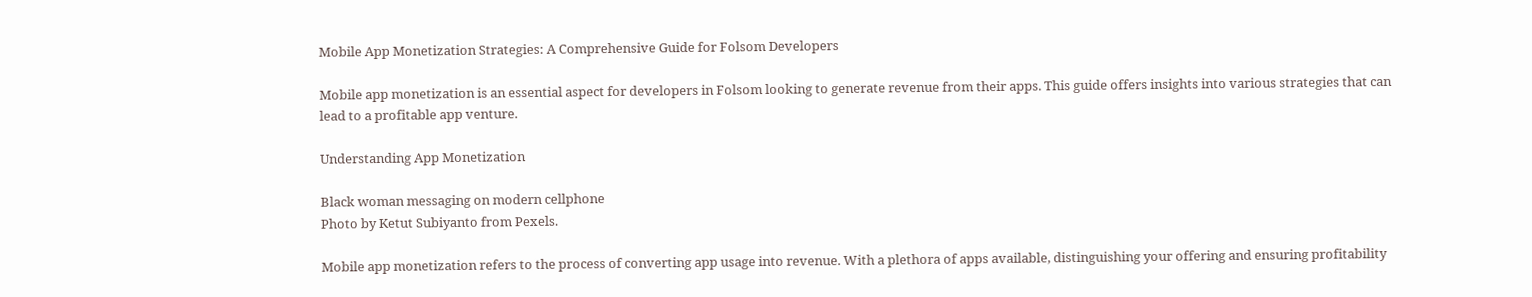Mobile App Monetization Strategies: A Comprehensive Guide for Folsom Developers

Mobile app monetization is an essential aspect for developers in Folsom looking to generate revenue from their apps. This guide offers insights into various strategies that can lead to a profitable app venture.

Understanding App Monetization

Black woman messaging on modern cellphone
Photo by Ketut Subiyanto from Pexels.

Mobile app monetization refers to the process of converting app usage into revenue. With a plethora of apps available, distinguishing your offering and ensuring profitability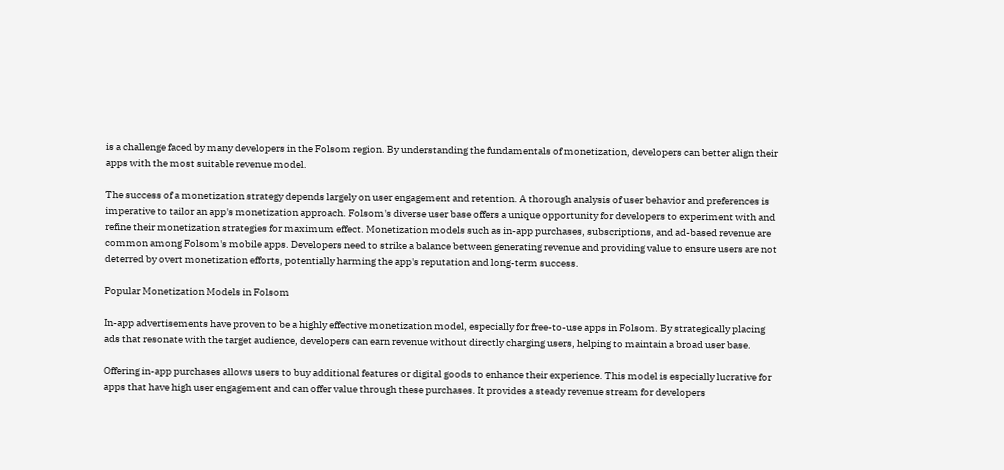is a challenge faced by many developers in the Folsom region. By understanding the fundamentals of monetization, developers can better align their apps with the most suitable revenue model.

The success of a monetization strategy depends largely on user engagement and retention. A thorough analysis of user behavior and preferences is imperative to tailor an app's monetization approach. Folsom's diverse user base offers a unique opportunity for developers to experiment with and refine their monetization strategies for maximum effect. Monetization models such as in-app purchases, subscriptions, and ad-based revenue are common among Folsom's mobile apps. Developers need to strike a balance between generating revenue and providing value to ensure users are not deterred by overt monetization efforts, potentially harming the app's reputation and long-term success.

Popular Monetization Models in Folsom

In-app advertisements have proven to be a highly effective monetization model, especially for free-to-use apps in Folsom. By strategically placing ads that resonate with the target audience, developers can earn revenue without directly charging users, helping to maintain a broad user base.

Offering in-app purchases allows users to buy additional features or digital goods to enhance their experience. This model is especially lucrative for apps that have high user engagement and can offer value through these purchases. It provides a steady revenue stream for developers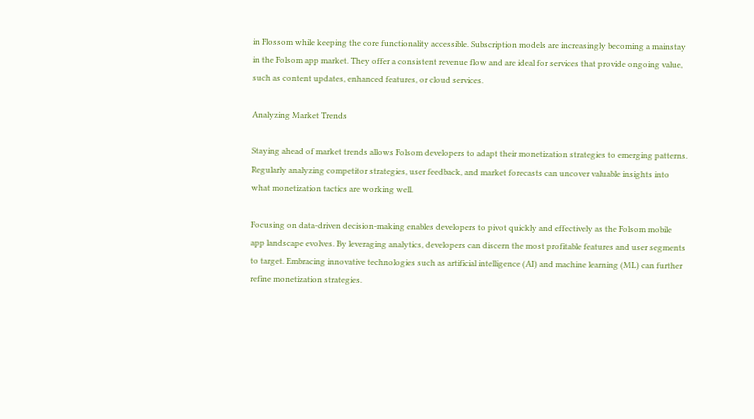in Flossom while keeping the core functionality accessible. Subscription models are increasingly becoming a mainstay in the Folsom app market. They offer a consistent revenue flow and are ideal for services that provide ongoing value, such as content updates, enhanced features, or cloud services.

Analyzing Market Trends

Staying ahead of market trends allows Folsom developers to adapt their monetization strategies to emerging patterns. Regularly analyzing competitor strategies, user feedback, and market forecasts can uncover valuable insights into what monetization tactics are working well.

Focusing on data-driven decision-making enables developers to pivot quickly and effectively as the Folsom mobile app landscape evolves. By leveraging analytics, developers can discern the most profitable features and user segments to target. Embracing innovative technologies such as artificial intelligence (AI) and machine learning (ML) can further refine monetization strategies.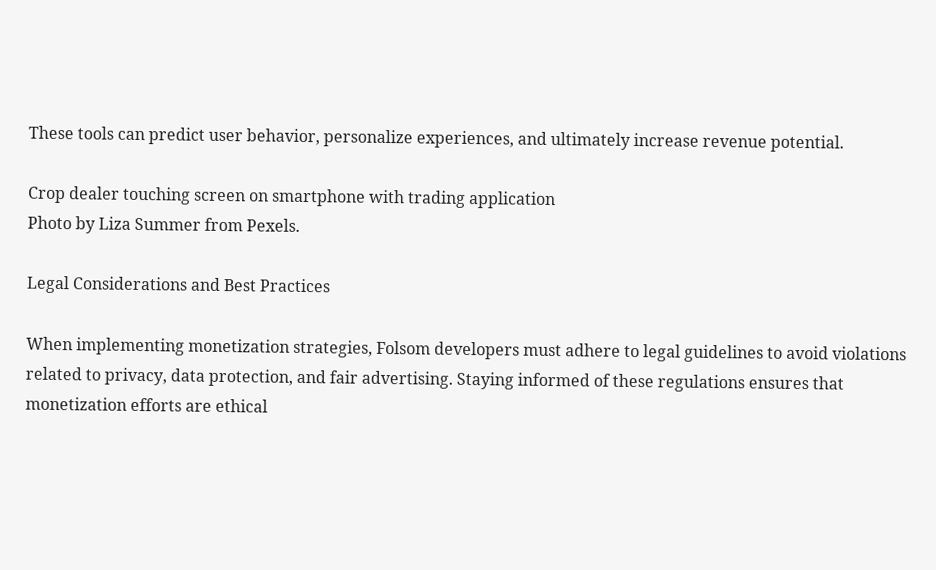These tools can predict user behavior, personalize experiences, and ultimately increase revenue potential.

Crop dealer touching screen on smartphone with trading application
Photo by Liza Summer from Pexels.

Legal Considerations and Best Practices

When implementing monetization strategies, Folsom developers must adhere to legal guidelines to avoid violations related to privacy, data protection, and fair advertising. Staying informed of these regulations ensures that monetization efforts are ethical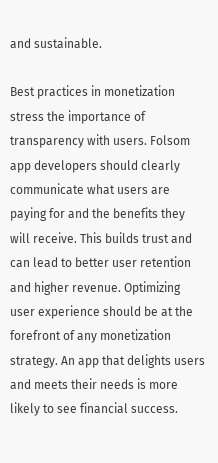and sustainable.

Best practices in monetization stress the importance of transparency with users. Folsom app developers should clearly communicate what users are paying for and the benefits they will receive. This builds trust and can lead to better user retention and higher revenue. Optimizing user experience should be at the forefront of any monetization strategy. An app that delights users and meets their needs is more likely to see financial success.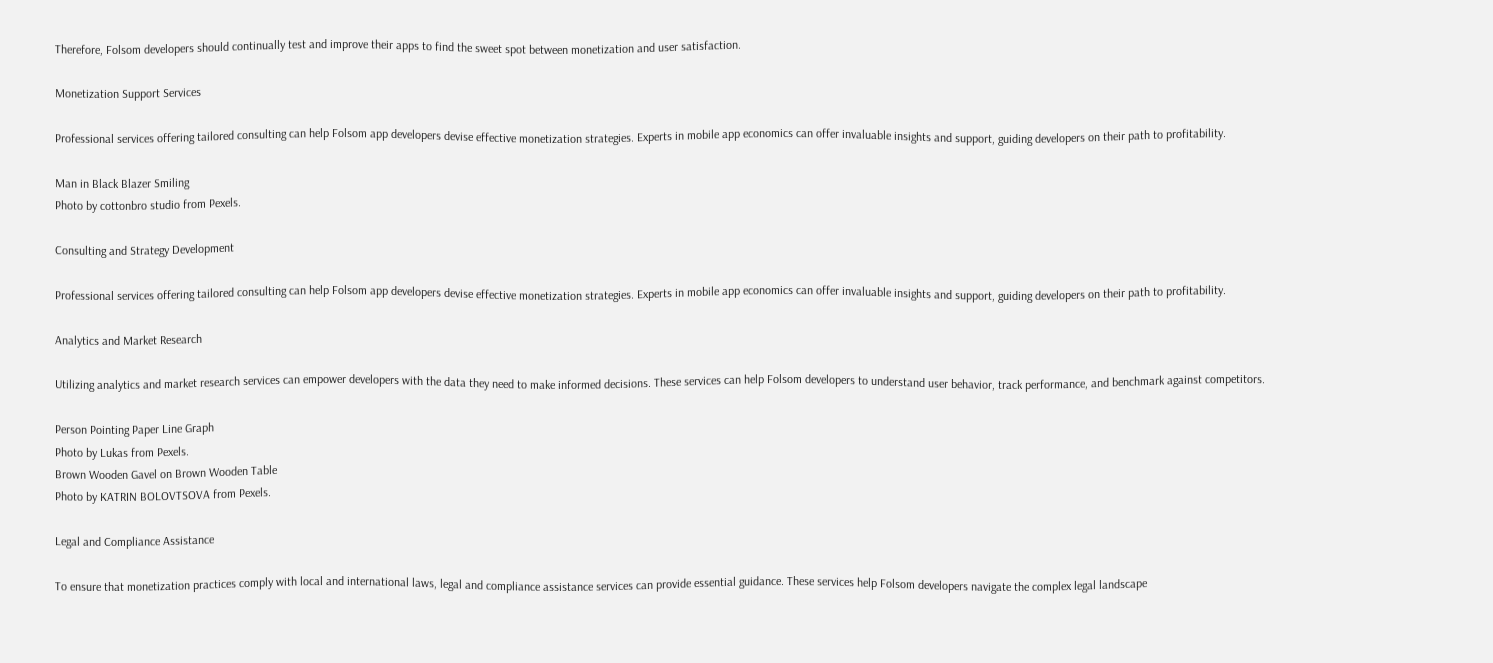Therefore, Folsom developers should continually test and improve their apps to find the sweet spot between monetization and user satisfaction.

Monetization Support Services

Professional services offering tailored consulting can help Folsom app developers devise effective monetization strategies. Experts in mobile app economics can offer invaluable insights and support, guiding developers on their path to profitability.

Man in Black Blazer Smiling
Photo by cottonbro studio from Pexels.

Consulting and Strategy Development

Professional services offering tailored consulting can help Folsom app developers devise effective monetization strategies. Experts in mobile app economics can offer invaluable insights and support, guiding developers on their path to profitability.

Analytics and Market Research

Utilizing analytics and market research services can empower developers with the data they need to make informed decisions. These services can help Folsom developers to understand user behavior, track performance, and benchmark against competitors.

Person Pointing Paper Line Graph
Photo by Lukas from Pexels.
Brown Wooden Gavel on Brown Wooden Table
Photo by KATRIN BOLOVTSOVA from Pexels.

Legal and Compliance Assistance

To ensure that monetization practices comply with local and international laws, legal and compliance assistance services can provide essential guidance. These services help Folsom developers navigate the complex legal landscape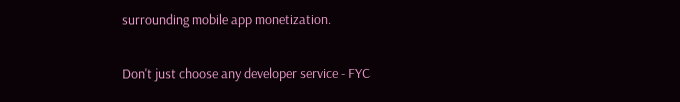surrounding mobile app monetization.

Don't just choose any developer service - FYC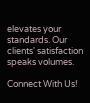elevates your standards. Our clients' satisfaction speaks volumes.

Connect With Us!